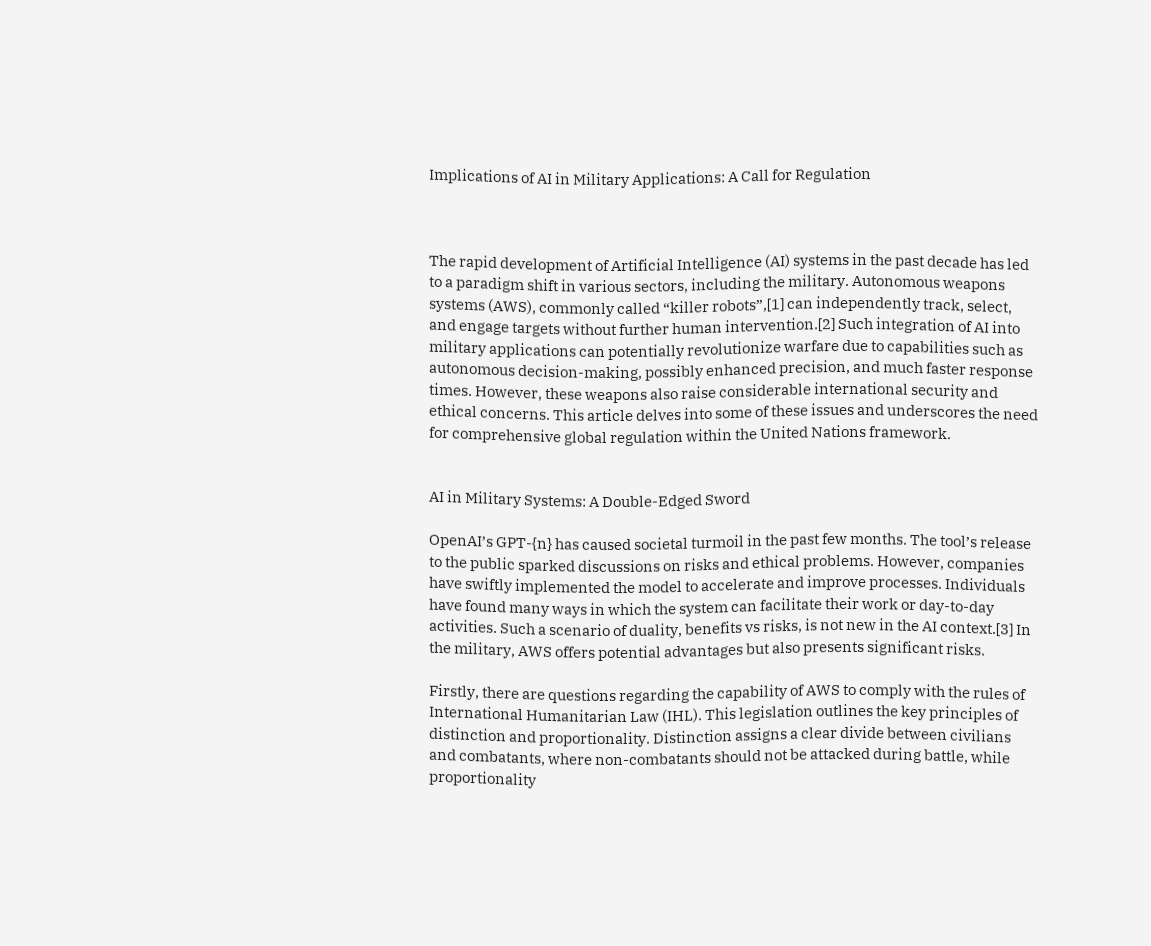Implications of AI in Military Applications: A Call for Regulation



The rapid development of Artificial Intelligence (AI) systems in the past decade has led to a paradigm shift in various sectors, including the military. Autonomous weapons systems (AWS), commonly called “killer robots”,[1] can independently track, select, and engage targets without further human intervention.[2] Such integration of AI into military applications can potentially revolutionize warfare due to capabilities such as autonomous decision-making, possibly enhanced precision, and much faster response times. However, these weapons also raise considerable international security and ethical concerns. This article delves into some of these issues and underscores the need for comprehensive global regulation within the United Nations framework.


AI in Military Systems: A Double-Edged Sword

OpenAI’s GPT-{n} has caused societal turmoil in the past few months. The tool’s release to the public sparked discussions on risks and ethical problems. However, companies have swiftly implemented the model to accelerate and improve processes. Individuals have found many ways in which the system can facilitate their work or day-to-day activities. Such a scenario of duality, benefits vs risks, is not new in the AI context.[3] In the military, AWS offers potential advantages but also presents significant risks.

Firstly, there are questions regarding the capability of AWS to comply with the rules of International Humanitarian Law (IHL). This legislation outlines the key principles of distinction and proportionality. Distinction assigns a clear divide between civilians and combatants, where non-combatants should not be attacked during battle, while proportionality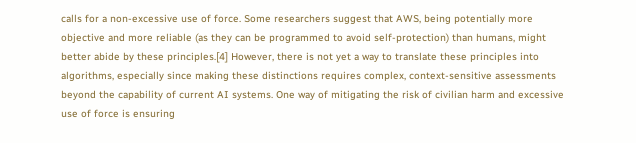calls for a non-excessive use of force. Some researchers suggest that AWS, being potentially more objective and more reliable (as they can be programmed to avoid self-protection) than humans, might better abide by these principles.[4] However, there is not yet a way to translate these principles into algorithms, especially since making these distinctions requires complex, context-sensitive assessments beyond the capability of current AI systems. One way of mitigating the risk of civilian harm and excessive use of force is ensuring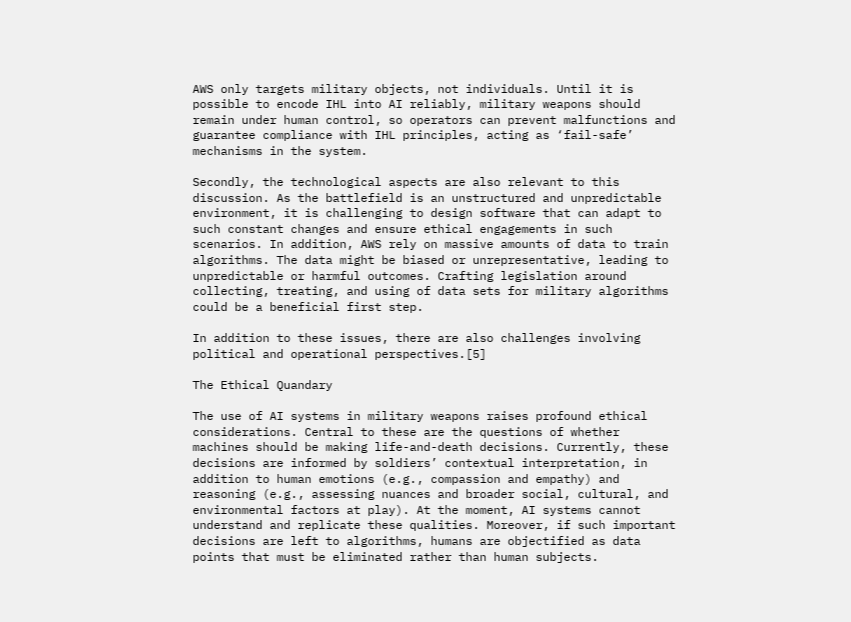AWS only targets military objects, not individuals. Until it is possible to encode IHL into AI reliably, military weapons should remain under human control, so operators can prevent malfunctions and guarantee compliance with IHL principles, acting as ‘fail-safe’ mechanisms in the system.

Secondly, the technological aspects are also relevant to this discussion. As the battlefield is an unstructured and unpredictable environment, it is challenging to design software that can adapt to such constant changes and ensure ethical engagements in such scenarios. In addition, AWS rely on massive amounts of data to train algorithms. The data might be biased or unrepresentative, leading to unpredictable or harmful outcomes. Crafting legislation around collecting, treating, and using of data sets for military algorithms could be a beneficial first step.

In addition to these issues, there are also challenges involving political and operational perspectives.[5]

The Ethical Quandary

The use of AI systems in military weapons raises profound ethical considerations. Central to these are the questions of whether machines should be making life-and-death decisions. Currently, these decisions are informed by soldiers’ contextual interpretation, in addition to human emotions (e.g., compassion and empathy) and reasoning (e.g., assessing nuances and broader social, cultural, and environmental factors at play). At the moment, AI systems cannot understand and replicate these qualities. Moreover, if such important decisions are left to algorithms, humans are objectified as data points that must be eliminated rather than human subjects.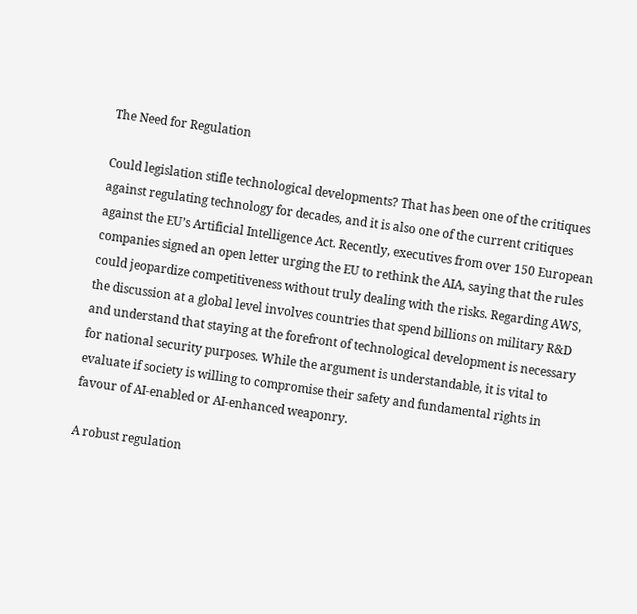The Need for Regulation

Could legislation stifle technological developments? That has been one of the critiques against regulating technology for decades, and it is also one of the current critiques against the EU’s Artificial Intelligence Act. Recently, executives from over 150 European companies signed an open letter urging the EU to rethink the AIA, saying that the rules could jeopardize competitiveness without truly dealing with the risks. Regarding AWS, the discussion at a global level involves countries that spend billions on military R&D and understand that staying at the forefront of technological development is necessary for national security purposes. While the argument is understandable, it is vital to evaluate if society is willing to compromise their safety and fundamental rights in favour of AI-enabled or AI-enhanced weaponry.

A robust regulation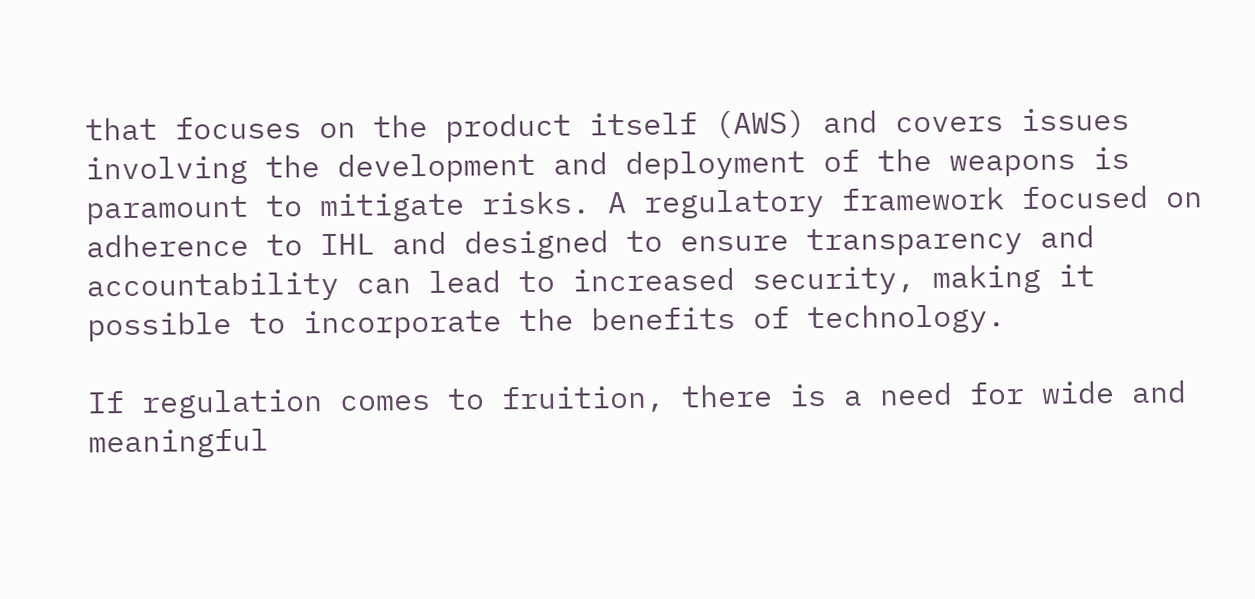that focuses on the product itself (AWS) and covers issues involving the development and deployment of the weapons is paramount to mitigate risks. A regulatory framework focused on adherence to IHL and designed to ensure transparency and accountability can lead to increased security, making it possible to incorporate the benefits of technology.

If regulation comes to fruition, there is a need for wide and meaningful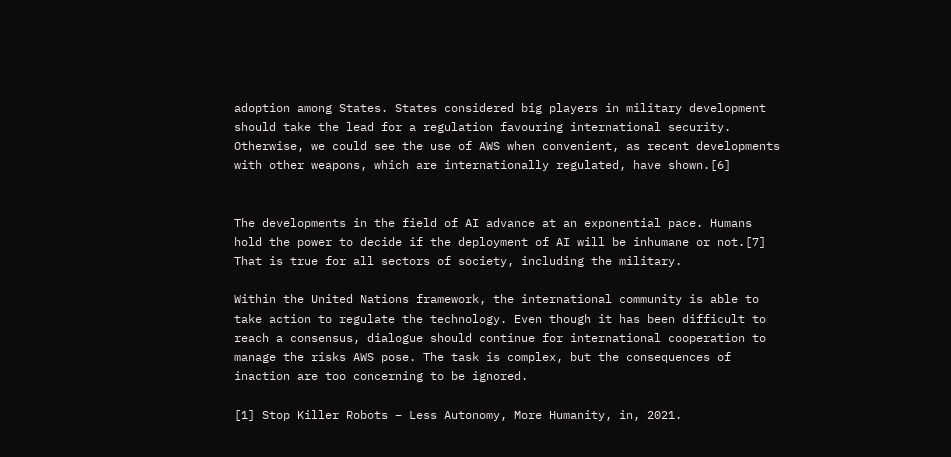adoption among States. States considered big players in military development should take the lead for a regulation favouring international security. Otherwise, we could see the use of AWS when convenient, as recent developments with other weapons, which are internationally regulated, have shown.[6]


The developments in the field of AI advance at an exponential pace. Humans hold the power to decide if the deployment of AI will be inhumane or not.[7] That is true for all sectors of society, including the military.

Within the United Nations framework, the international community is able to take action to regulate the technology. Even though it has been difficult to reach a consensus, dialogue should continue for international cooperation to manage the risks AWS pose. The task is complex, but the consequences of inaction are too concerning to be ignored.

[1] Stop Killer Robots – Less Autonomy, More Humanity, in, 2021.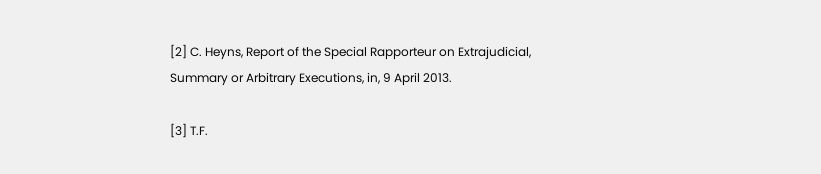[2] C. Heyns, Report of the Special Rapporteur on Extrajudicial, Summary or Arbitrary Executions, in, 9 April 2013.

[3] T.F.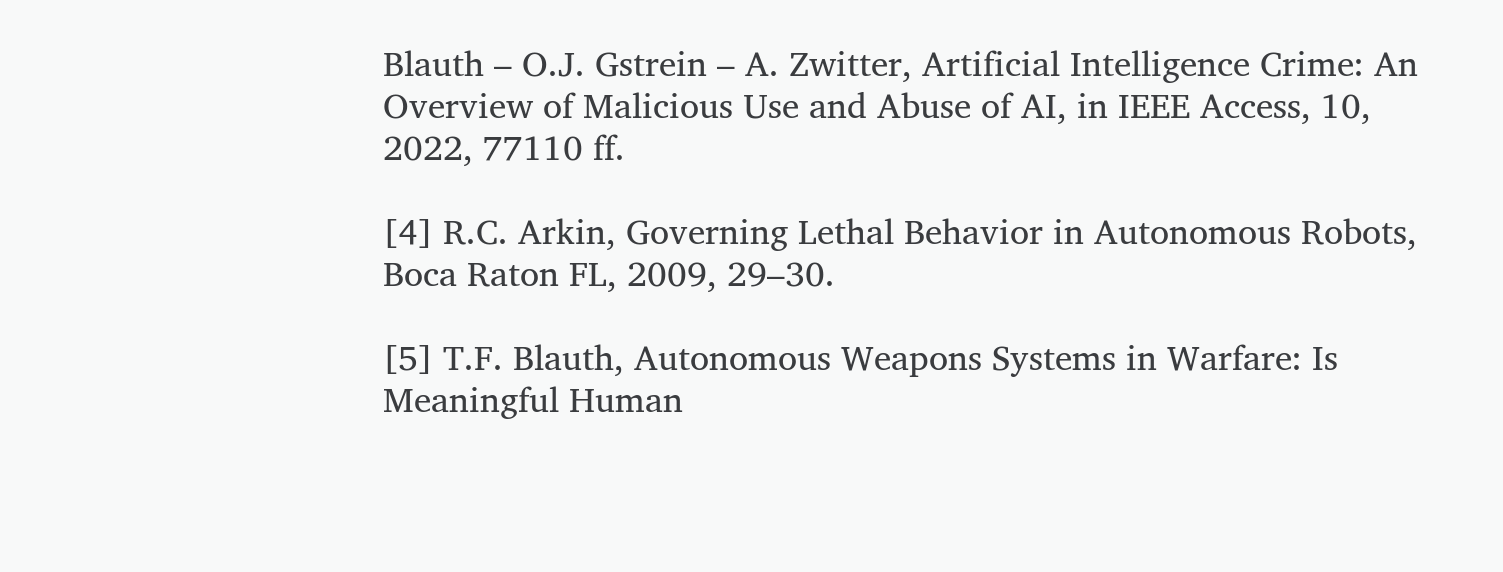Blauth – O.J. Gstrein – A. Zwitter, Artificial Intelligence Crime: An Overview of Malicious Use and Abuse of AI, in IEEE Access, 10, 2022, 77110 ff.

[4] R.C. Arkin, Governing Lethal Behavior in Autonomous Robots, Boca Raton FL, 2009, 29–30.

[5] T.F. Blauth, Autonomous Weapons Systems in Warfare: Is Meaningful Human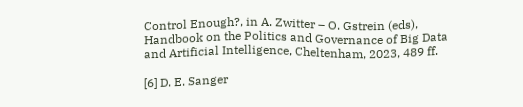Control Enough?, in A. Zwitter – O. Gstrein (eds), Handbook on the Politics and Governance of Big Data and Artificial Intelligence, Cheltenham, 2023, 489 ff.

[6] D. E. Sanger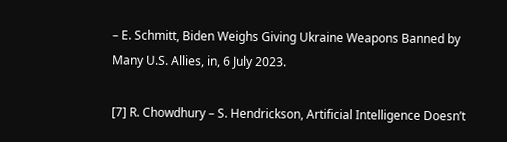– E. Schmitt, Biden Weighs Giving Ukraine Weapons Banned by Many U.S. Allies, in, 6 July 2023.

[7] R. Chowdhury – S. Hendrickson, Artificial Intelligence Doesn’t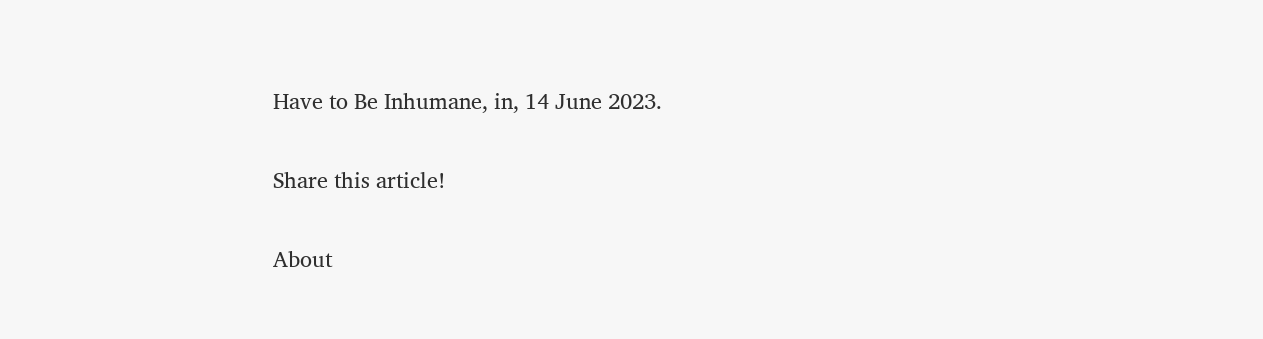Have to Be Inhumane, in, 14 June 2023.

Share this article!

About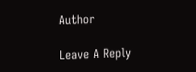Author

Leave A Reply